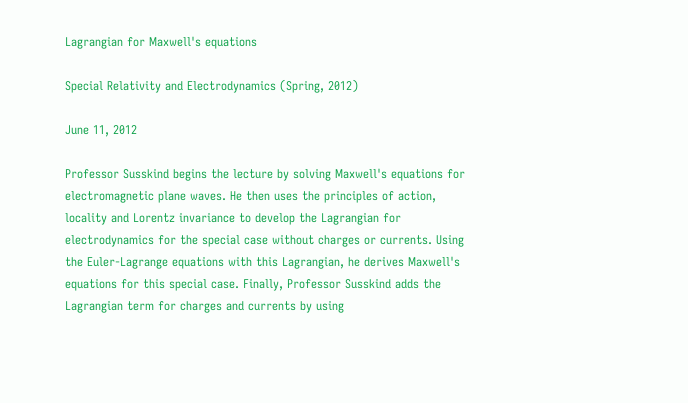Lagrangian for Maxwell's equations

Special Relativity and Electrodynamics (Spring, 2012)

June 11, 2012

Professor Susskind begins the lecture by solving Maxwell's equations for electromagnetic plane waves. He then uses the principles of action, locality and Lorentz invariance to develop the Lagrangian for electrodynamics for the special case without charges or currents. Using the Euler-Lagrange equations with this Lagrangian, he derives Maxwell's equations for this special case. Finally, Professor Susskind adds the Lagrangian term for charges and currents by using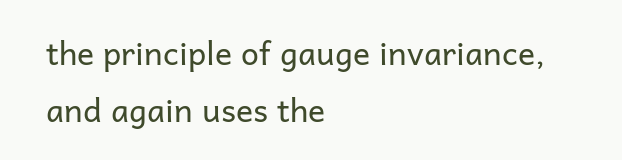the principle of gauge invariance, and again uses the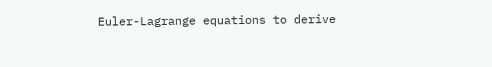Euler-Lagrange equations to derive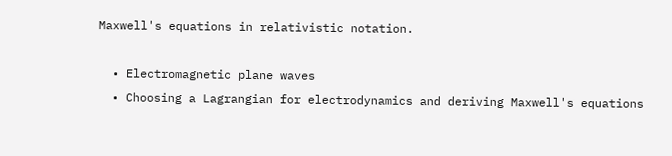Maxwell's equations in relativistic notation.

  • Electromagnetic plane waves
  • Choosing a Lagrangian for electrodynamics and deriving Maxwell's equations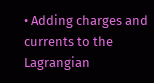• Adding charges and currents to the Lagrangian